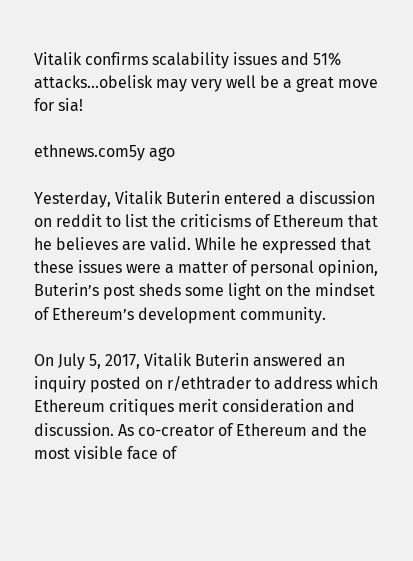Vitalik confirms scalability issues and 51% attacks...obelisk may very well be a great move for sia!

ethnews.com5y ago

Yesterday, Vitalik Buterin entered a discussion on reddit to list the criticisms of Ethereum that he believes are valid. While he expressed that these issues were a matter of personal opinion, Buterin’s post sheds some light on the mindset of Ethereum’s development community.

On July 5, 2017, Vitalik Buterin answered an inquiry posted on r/ethtrader to address which Ethereum critiques merit consideration and discussion. As co-creator of Ethereum and the most visible face of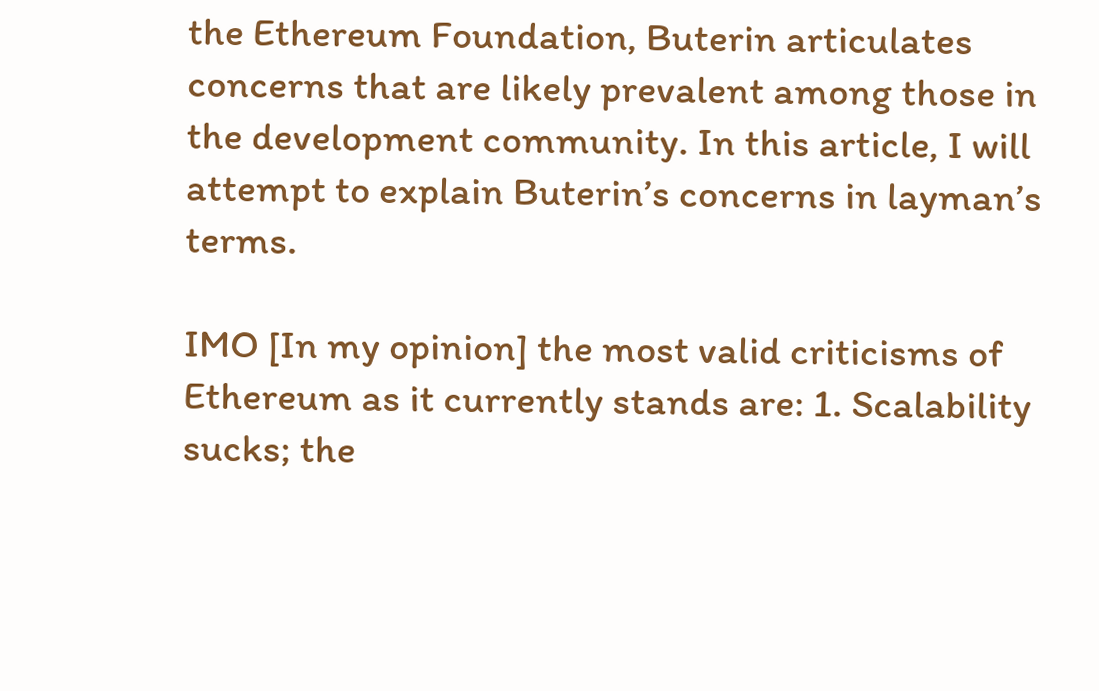the Ethereum Foundation, Buterin articulates concerns that are likely prevalent among those in the development community. In this article, I will attempt to explain Buterin’s concerns in layman’s terms.

IMO [In my opinion] the most valid criticisms of Ethereum as it currently stands are: 1. Scalability sucks; the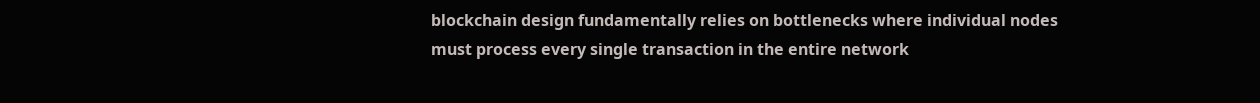blockchain design fundamentally relies on bottlenecks where individual nodes must process every single transaction in the entire network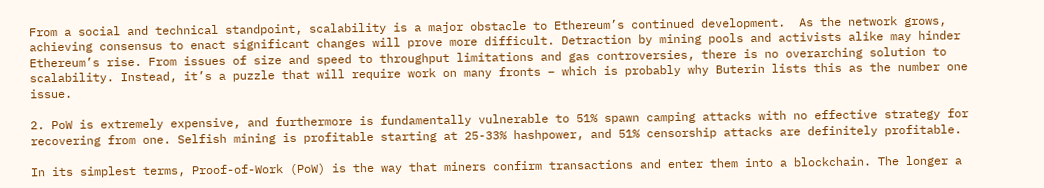From a social and technical standpoint, scalability is a major obstacle to Ethereum’s continued development.  As the network grows, achieving consensus to enact significant changes will prove more difficult. Detraction by mining pools and activists alike may hinder Ethereum’s rise. From issues of size and speed to throughput limitations and gas controversies, there is no overarching solution to scalability. Instead, it’s a puzzle that will require work on many fronts – which is probably why Buterin lists this as the number one issue.

2. PoW is extremely expensive, and furthermore is fundamentally vulnerable to 51% spawn camping attacks with no effective strategy for recovering from one. Selfish mining is profitable starting at 25-33% hashpower, and 51% censorship attacks are definitely profitable.

In its simplest terms, Proof-of-Work (PoW) is the way that miners confirm transactions and enter them into a blockchain. The longer a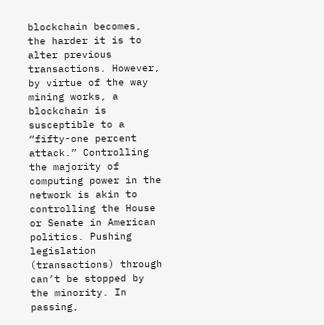blockchain becomes, the harder it is to alter previous transactions. However, by virtue of the way mining works, a blockchain is susceptible to a “fifty-one percent attack.” Controlling the majority of computing power in the network is akin to controlling the House or Senate in American politics. Pushing legislation (transactions) through can’t be stopped by the minority. In passing,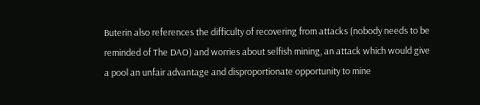Buterin also references the difficulty of recovering from attacks (nobody needs to be reminded of The DAO) and worries about selfish mining, an attack which would give a pool an unfair advantage and disproportionate opportunity to mine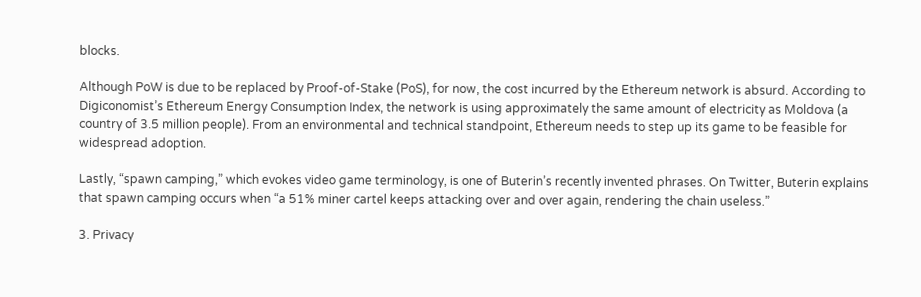blocks.

Although PoW is due to be replaced by Proof-of-Stake (PoS), for now, the cost incurred by the Ethereum network is absurd. According to Digiconomist’s Ethereum Energy Consumption Index, the network is using approximately the same amount of electricity as Moldova (a country of 3.5 million people). From an environmental and technical standpoint, Ethereum needs to step up its game to be feasible for widespread adoption.

Lastly, “spawn camping,” which evokes video game terminology, is one of Buterin’s recently invented phrases. On Twitter, Buterin explains that spawn camping occurs when “a 51% miner cartel keeps attacking over and over again, rendering the chain useless.”

3. Privacy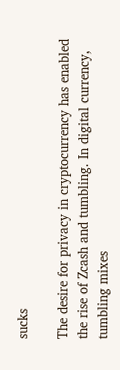sucks

The desire for privacy in cryptocurrency has enabled the rise of Zcash and tumbling. In digital currency, tumbling mixes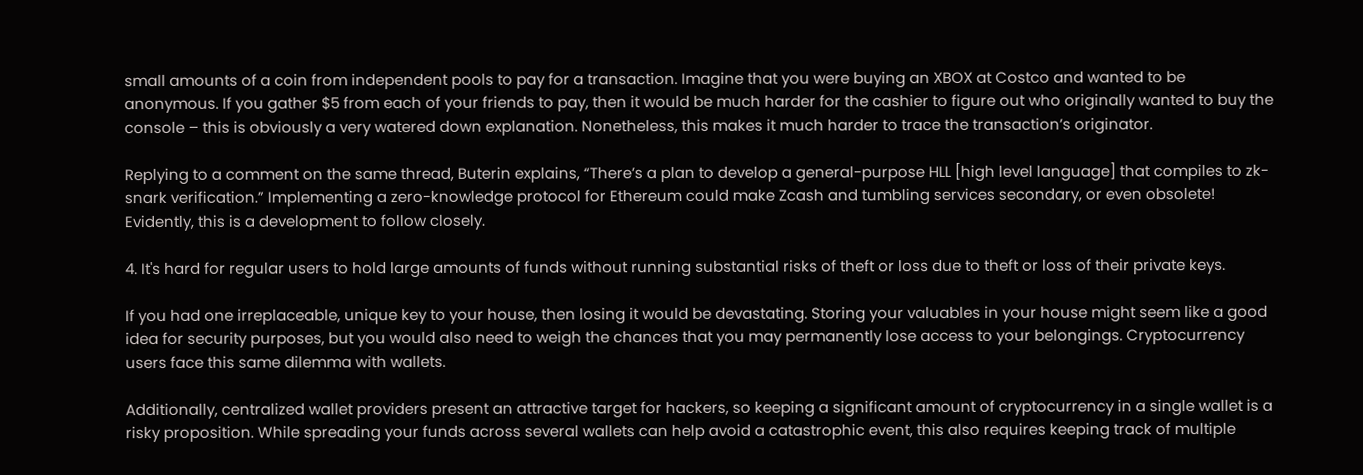small amounts of a coin from independent pools to pay for a transaction. Imagine that you were buying an XBOX at Costco and wanted to be anonymous. If you gather $5 from each of your friends to pay, then it would be much harder for the cashier to figure out who originally wanted to buy the console – this is obviously a very watered down explanation. Nonetheless, this makes it much harder to trace the transaction’s originator.

Replying to a comment on the same thread, Buterin explains, “There’s a plan to develop a general-purpose HLL [high level language] that compiles to zk-snark verification.” Implementing a zero-knowledge protocol for Ethereum could make Zcash and tumbling services secondary, or even obsolete! Evidently, this is a development to follow closely.

4. It's hard for regular users to hold large amounts of funds without running substantial risks of theft or loss due to theft or loss of their private keys.

If you had one irreplaceable, unique key to your house, then losing it would be devastating. Storing your valuables in your house might seem like a good idea for security purposes, but you would also need to weigh the chances that you may permanently lose access to your belongings. Cryptocurrency users face this same dilemma with wallets.

Additionally, centralized wallet providers present an attractive target for hackers, so keeping a significant amount of cryptocurrency in a single wallet is a risky proposition. While spreading your funds across several wallets can help avoid a catastrophic event, this also requires keeping track of multiple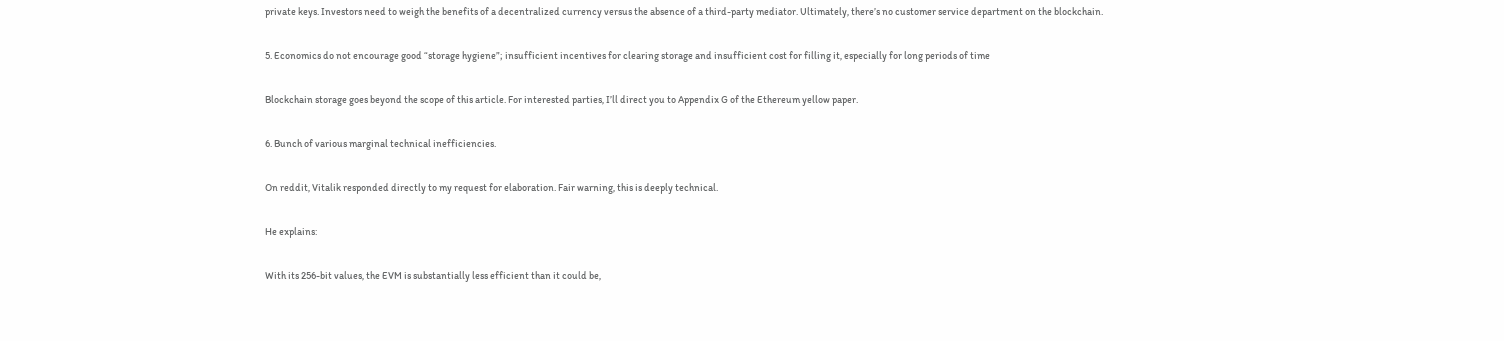private keys. Investors need to weigh the benefits of a decentralized currency versus the absence of a third-party mediator. Ultimately, there’s no customer service department on the blockchain.

5. Economics do not encourage good “storage hygiene”; insufficient incentives for clearing storage and insufficient cost for filling it, especially for long periods of time

Blockchain storage goes beyond the scope of this article. For interested parties, I’ll direct you to Appendix G of the Ethereum yellow paper.

6. Bunch of various marginal technical inefficiencies.

On reddit, Vitalik responded directly to my request for elaboration. Fair warning, this is deeply technical.

He explains:

With its 256-bit values, the EVM is substantially less efficient than it could be,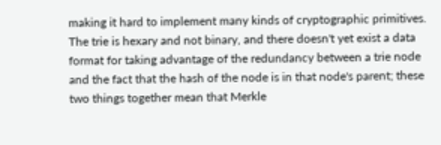making it hard to implement many kinds of cryptographic primitives. The trie is hexary and not binary, and there doesn't yet exist a data format for taking advantage of the redundancy between a trie node and the fact that the hash of the node is in that node's parent; these two things together mean that Merkle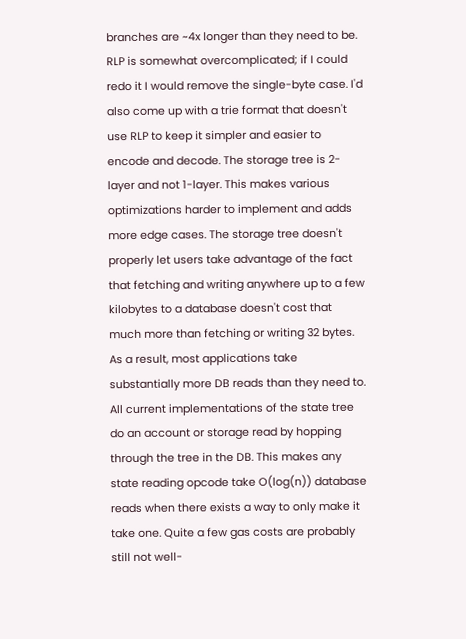branches are ~4x longer than they need to be. RLP is somewhat overcomplicated; if I could redo it I would remove the single-byte case. I'd also come up with a trie format that doesn't use RLP to keep it simpler and easier to encode and decode. The storage tree is 2-layer and not 1-layer. This makes various optimizations harder to implement and adds more edge cases. The storage tree doesn't properly let users take advantage of the fact that fetching and writing anywhere up to a few kilobytes to a database doesn't cost that much more than fetching or writing 32 bytes. As a result, most applications take substantially more DB reads than they need to. All current implementations of the state tree do an account or storage read by hopping through the tree in the DB. This makes any state reading opcode take O(log(n)) database reads when there exists a way to only make it take one. Quite a few gas costs are probably still not well-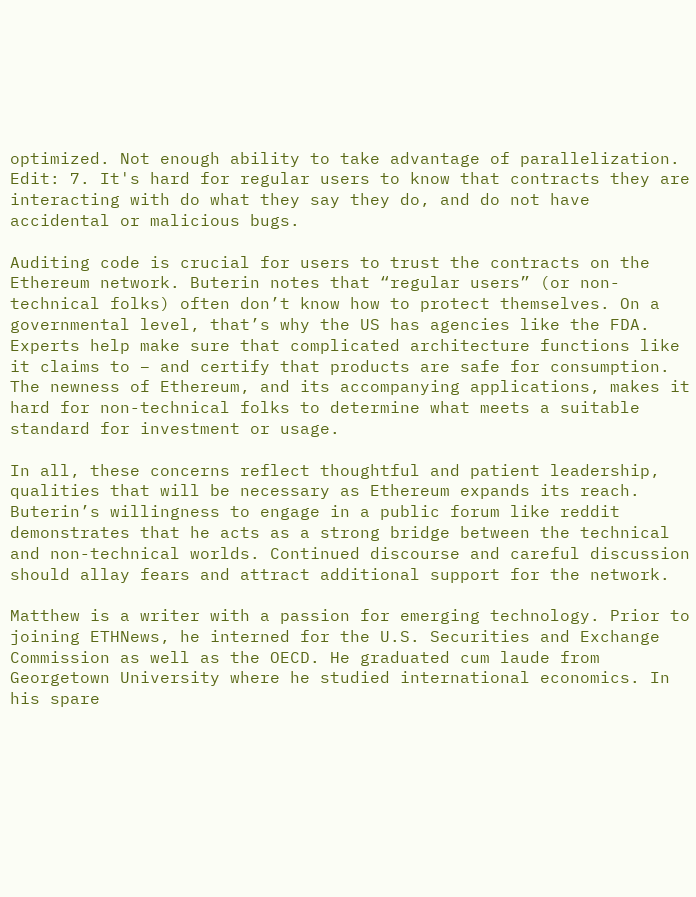optimized. Not enough ability to take advantage of parallelization. Edit: 7. It's hard for regular users to know that contracts they are interacting with do what they say they do, and do not have accidental or malicious bugs.

Auditing code is crucial for users to trust the contracts on the Ethereum network. Buterin notes that “regular users” (or non-technical folks) often don’t know how to protect themselves. On a governmental level, that’s why the US has agencies like the FDA. Experts help make sure that complicated architecture functions like it claims to – and certify that products are safe for consumption. The newness of Ethereum, and its accompanying applications, makes it hard for non-technical folks to determine what meets a suitable standard for investment or usage.

In all, these concerns reflect thoughtful and patient leadership, qualities that will be necessary as Ethereum expands its reach. Buterin’s willingness to engage in a public forum like reddit demonstrates that he acts as a strong bridge between the technical and non-technical worlds. Continued discourse and careful discussion should allay fears and attract additional support for the network.

Matthew is a writer with a passion for emerging technology. Prior to joining ETHNews, he interned for the U.S. Securities and Exchange Commission as well as the OECD. He graduated cum laude from Georgetown University where he studied international economics. In his spare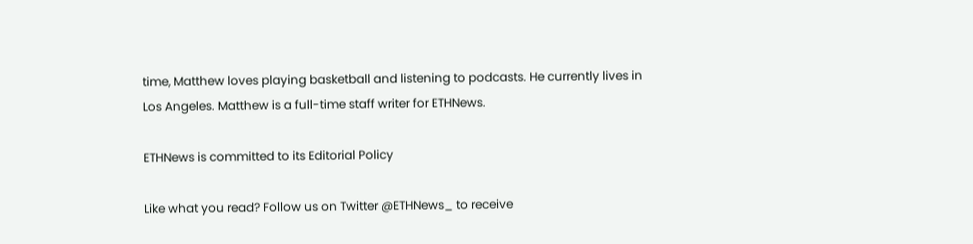time, Matthew loves playing basketball and listening to podcasts. He currently lives in Los Angeles. Matthew is a full-time staff writer for ETHNews.

ETHNews is committed to its Editorial Policy

Like what you read? Follow us on Twitter @ETHNews_ to receive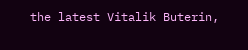the latest Vitalik Buterin,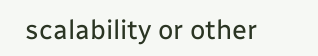scalability or other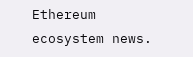Ethereum ecosystem news.